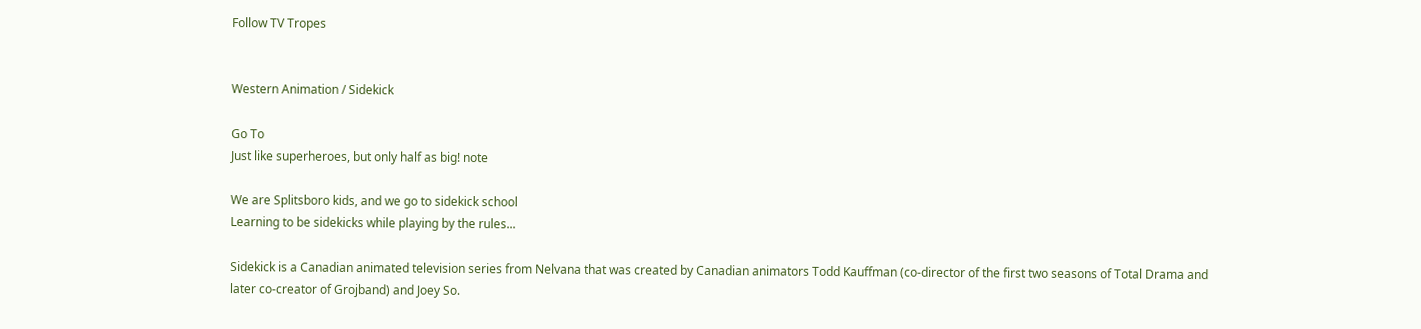Follow TV Tropes


Western Animation / Sidekick

Go To
Just like superheroes, but only half as big! note

We are Splitsboro kids, and we go to sidekick school
Learning to be sidekicks while playing by the rules...

Sidekick is a Canadian animated television series from Nelvana that was created by Canadian animators Todd Kauffman (co-director of the first two seasons of Total Drama and later co-creator of Grojband) and Joey So.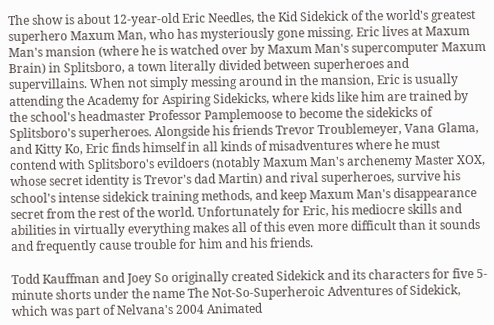The show is about 12-year-old Eric Needles, the Kid Sidekick of the world's greatest superhero Maxum Man, who has mysteriously gone missing. Eric lives at Maxum Man's mansion (where he is watched over by Maxum Man's supercomputer Maxum Brain) in Splitsboro, a town literally divided between superheroes and supervillains. When not simply messing around in the mansion, Eric is usually attending the Academy for Aspiring Sidekicks, where kids like him are trained by the school's headmaster Professor Pamplemoose to become the sidekicks of Splitsboro's superheroes. Alongside his friends Trevor Troublemeyer, Vana Glama, and Kitty Ko, Eric finds himself in all kinds of misadventures where he must contend with Splitsboro's evildoers (notably Maxum Man's archenemy Master XOX, whose secret identity is Trevor's dad Martin) and rival superheroes, survive his school's intense sidekick training methods, and keep Maxum Man's disappearance secret from the rest of the world. Unfortunately for Eric, his mediocre skills and abilities in virtually everything makes all of this even more difficult than it sounds and frequently cause trouble for him and his friends.

Todd Kauffman and Joey So originally created Sidekick and its characters for five 5-minute shorts under the name The Not-So-Superheroic Adventures of Sidekick, which was part of Nelvana's 2004 Animated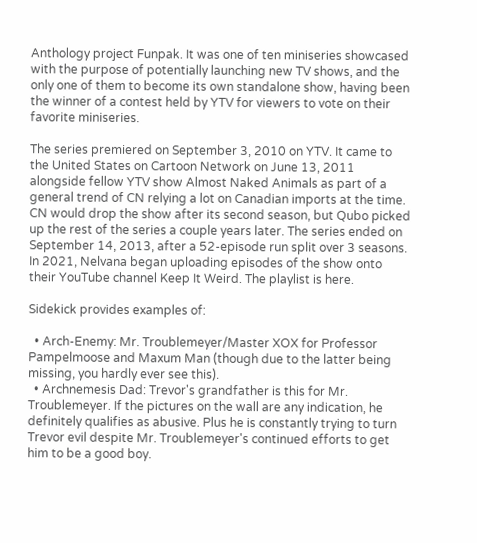Anthology project Funpak. It was one of ten miniseries showcased with the purpose of potentially launching new TV shows, and the only one of them to become its own standalone show, having been the winner of a contest held by YTV for viewers to vote on their favorite miniseries.

The series premiered on September 3, 2010 on YTV. It came to the United States on Cartoon Network on June 13, 2011 alongside fellow YTV show Almost Naked Animals as part of a general trend of CN relying a lot on Canadian imports at the time. CN would drop the show after its second season, but Qubo picked up the rest of the series a couple years later. The series ended on September 14, 2013, after a 52-episode run split over 3 seasons. In 2021, Nelvana began uploading episodes of the show onto their YouTube channel Keep It Weird. The playlist is here.

Sidekick provides examples of:

  • Arch-Enemy: Mr. Troublemeyer/Master XOX for Professor Pampelmoose and Maxum Man (though due to the latter being missing, you hardly ever see this).
  • Archnemesis Dad: Trevor's grandfather is this for Mr. Troublemeyer. If the pictures on the wall are any indication, he definitely qualifies as abusive. Plus he is constantly trying to turn Trevor evil despite Mr. Troublemeyer's continued efforts to get him to be a good boy.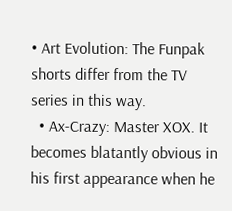• Art Evolution: The Funpak shorts differ from the TV series in this way.
  • Ax-Crazy: Master XOX. It becomes blatantly obvious in his first appearance when he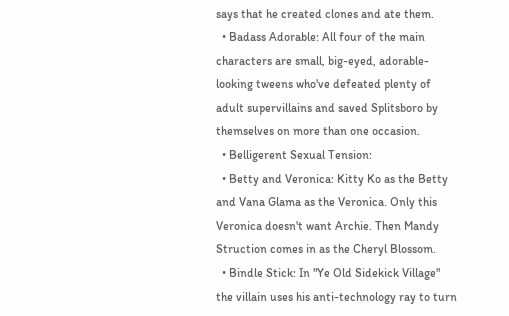says that he created clones and ate them.
  • Badass Adorable: All four of the main characters are small, big-eyed, adorable-looking tweens who've defeated plenty of adult supervillains and saved Splitsboro by themselves on more than one occasion.
  • Belligerent Sexual Tension:
  • Betty and Veronica: Kitty Ko as the Betty and Vana Glama as the Veronica. Only this Veronica doesn't want Archie. Then Mandy Struction comes in as the Cheryl Blossom.
  • Bindle Stick: In "Ye Old Sidekick Village" the villain uses his anti-technology ray to turn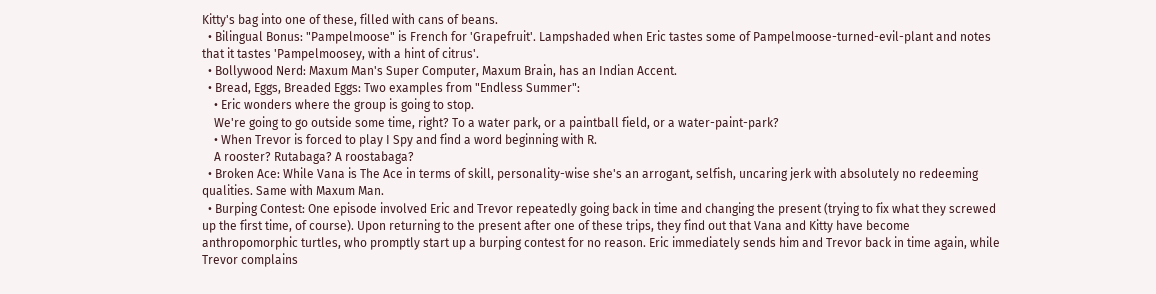Kitty's bag into one of these, filled with cans of beans.
  • Bilingual Bonus: "Pampelmoose" is French for 'Grapefruit'. Lampshaded when Eric tastes some of Pampelmoose-turned-evil-plant and notes that it tastes 'Pampelmoosey, with a hint of citrus'.
  • Bollywood Nerd: Maxum Man's Super Computer, Maxum Brain, has an Indian Accent.
  • Bread, Eggs, Breaded Eggs: Two examples from "Endless Summer":
    • Eric wonders where the group is going to stop.
    We're going to go outside some time, right? To a water park, or a paintball field, or a water-paint-park?
    • When Trevor is forced to play I Spy and find a word beginning with R.
    A rooster? Rutabaga? A roostabaga?
  • Broken Ace: While Vana is The Ace in terms of skill, personality-wise she's an arrogant, selfish, uncaring jerk with absolutely no redeeming qualities. Same with Maxum Man.
  • Burping Contest: One episode involved Eric and Trevor repeatedly going back in time and changing the present (trying to fix what they screwed up the first time, of course). Upon returning to the present after one of these trips, they find out that Vana and Kitty have become anthropomorphic turtles, who promptly start up a burping contest for no reason. Eric immediately sends him and Trevor back in time again, while Trevor complains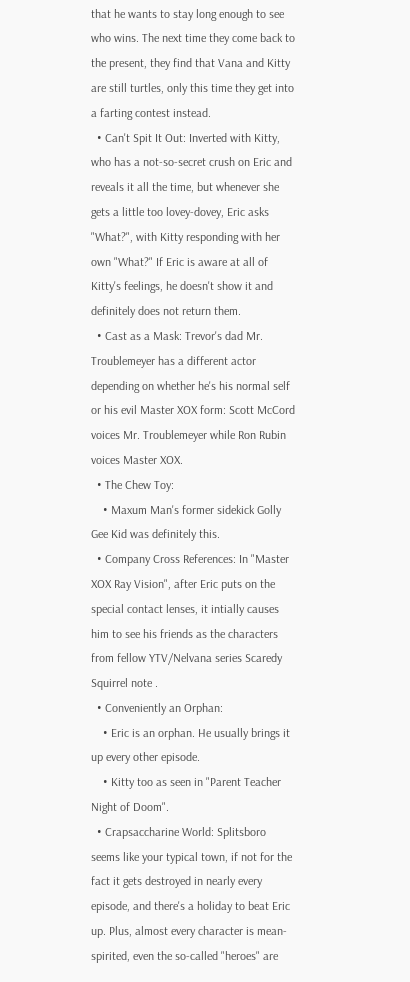that he wants to stay long enough to see who wins. The next time they come back to the present, they find that Vana and Kitty are still turtles, only this time they get into a farting contest instead.
  • Can't Spit It Out: Inverted with Kitty, who has a not-so-secret crush on Eric and reveals it all the time, but whenever she gets a little too lovey-dovey, Eric asks "What?", with Kitty responding with her own "What?" If Eric is aware at all of Kitty's feelings, he doesn't show it and definitely does not return them.
  • Cast as a Mask: Trevor's dad Mr. Troublemeyer has a different actor depending on whether he's his normal self or his evil Master XOX form: Scott McCord voices Mr. Troublemeyer while Ron Rubin voices Master XOX.
  • The Chew Toy:
    • Maxum Man's former sidekick Golly Gee Kid was definitely this.
  • Company Cross References: In "Master XOX Ray Vision", after Eric puts on the special contact lenses, it intially causes him to see his friends as the characters from fellow YTV/Nelvana series Scaredy Squirrel note .
  • Conveniently an Orphan:
    • Eric is an orphan. He usually brings it up every other episode.
    • Kitty too as seen in "Parent Teacher Night of Doom".
  • Crapsaccharine World: Splitsboro seems like your typical town, if not for the fact it gets destroyed in nearly every episode, and there's a holiday to beat Eric up. Plus, almost every character is mean-spirited, even the so-called "heroes" are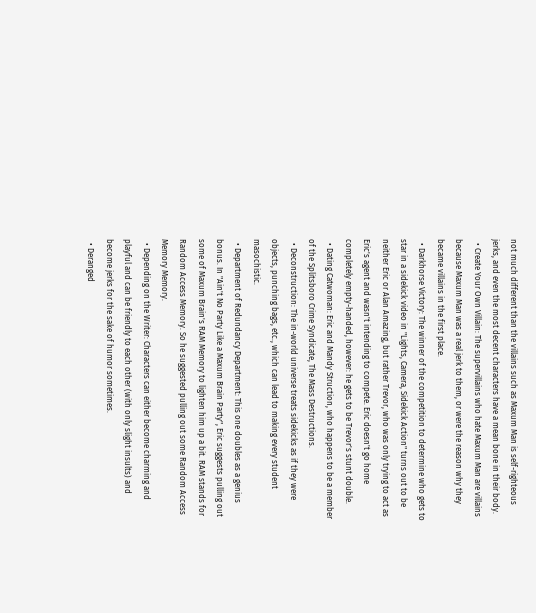not much different than the villains such as Maxum Man is self-righteous jerks, and even the most decent characters have a mean bone in their body.
  • Create Your Own Villain: The supervillains who hate Maxum Man are villains because Maxum Man was a real jerk to them, or were the reason why they became villains in the first place.
  • Darkhorse Victory: The winner of the competition to determine who gets to star in a sidekick video in "Lights, Camera, Sidekick Action" turns out to be neither Eric or Alan Amazing, but rather Trevor, who was only trying to act as Eric's agent and wasn't intending to compete. Eric doesn't go home completely empty-handed, however: he gets to be Trevor's stunt double.
  • Dating Catwoman: Eric and Mandy Struction, who happens to be a member of the Splitsboro Crime Syndicate, The Mass Destructions.
  • Deconstruction: The in-world universe treats sidekicks as if they were objects, punching bags, etc., which can lead to making every student masochistic.
  • Department of Redundancy Department: This one doubles as a genius bonus. In "Ain't No Party Like a Maxum Brain Party", Eric suggests pulling out some of Maxum Brain's RAM Memory to lighten him up a bit. RAM stands for Random Access Memory. So he suggested pulling out some Random Access Memory Memory.
  • Depending on the Writer: Characters can either become charming and playful and can be friendly to each other (with only slight insults) and become jerks for the sake of humor sometimes.
  • Deranged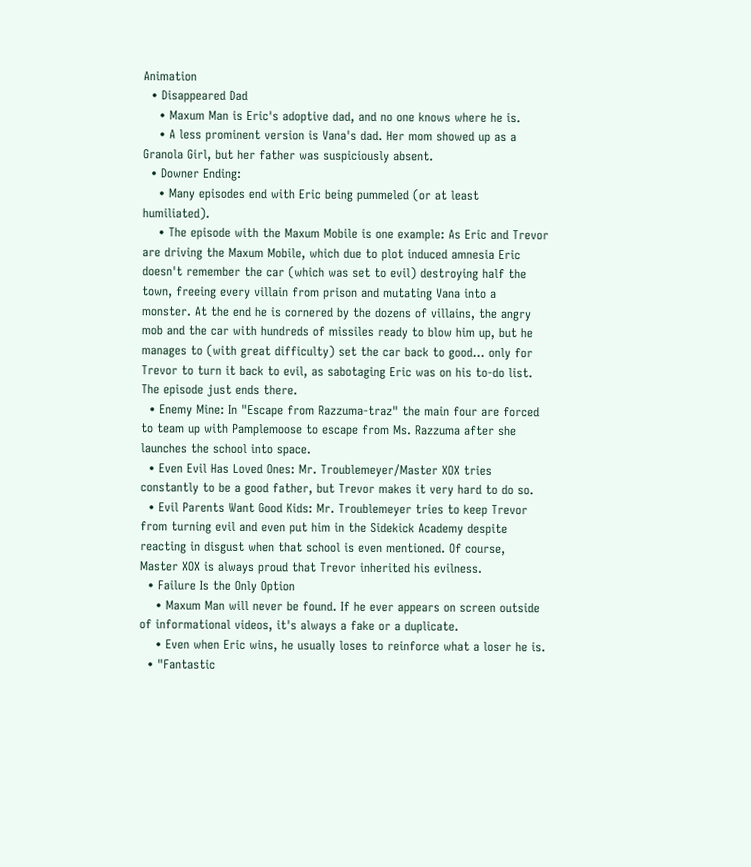Animation
  • Disappeared Dad
    • Maxum Man is Eric's adoptive dad, and no one knows where he is.
    • A less prominent version is Vana's dad. Her mom showed up as a Granola Girl, but her father was suspiciously absent.
  • Downer Ending:
    • Many episodes end with Eric being pummeled (or at least humiliated).
    • The episode with the Maxum Mobile is one example: As Eric and Trevor are driving the Maxum Mobile, which due to plot induced amnesia Eric doesn't remember the car (which was set to evil) destroying half the town, freeing every villain from prison and mutating Vana into a monster. At the end he is cornered by the dozens of villains, the angry mob and the car with hundreds of missiles ready to blow him up, but he manages to (with great difficulty) set the car back to good... only for Trevor to turn it back to evil, as sabotaging Eric was on his to-do list. The episode just ends there.
  • Enemy Mine: In "Escape from Razzuma-traz" the main four are forced to team up with Pamplemoose to escape from Ms. Razzuma after she launches the school into space.
  • Even Evil Has Loved Ones: Mr. Troublemeyer/Master XOX tries constantly to be a good father, but Trevor makes it very hard to do so.
  • Evil Parents Want Good Kids: Mr. Troublemeyer tries to keep Trevor from turning evil and even put him in the Sidekick Academy despite reacting in disgust when that school is even mentioned. Of course, Master XOX is always proud that Trevor inherited his evilness.
  • Failure Is the Only Option
    • Maxum Man will never be found. If he ever appears on screen outside of informational videos, it's always a fake or a duplicate.
    • Even when Eric wins, he usually loses to reinforce what a loser he is.
  • "Fantastic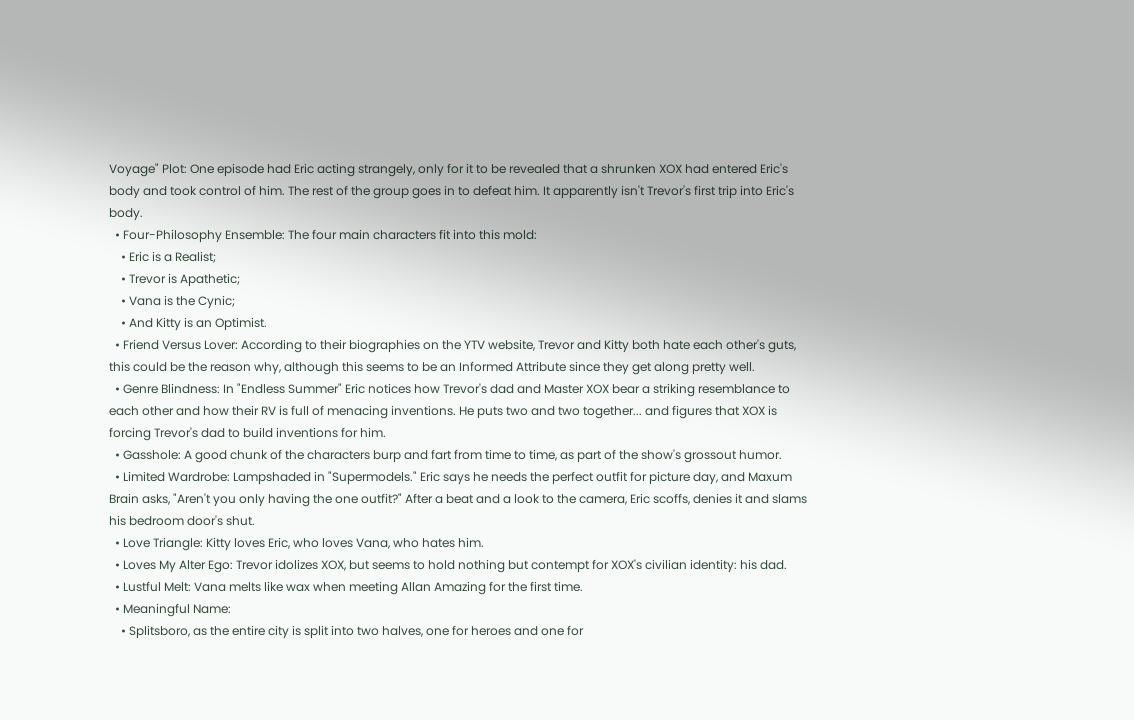Voyage" Plot: One episode had Eric acting strangely, only for it to be revealed that a shrunken XOX had entered Eric's body and took control of him. The rest of the group goes in to defeat him. It apparently isn't Trevor's first trip into Eric's body.
  • Four-Philosophy Ensemble: The four main characters fit into this mold:
    • Eric is a Realist;
    • Trevor is Apathetic;
    • Vana is the Cynic;
    • And Kitty is an Optimist.
  • Friend Versus Lover: According to their biographies on the YTV website, Trevor and Kitty both hate each other's guts, this could be the reason why, although this seems to be an Informed Attribute since they get along pretty well.
  • Genre Blindness: In "Endless Summer" Eric notices how Trevor's dad and Master XOX bear a striking resemblance to each other and how their RV is full of menacing inventions. He puts two and two together... and figures that XOX is forcing Trevor's dad to build inventions for him.
  • Gasshole: A good chunk of the characters burp and fart from time to time, as part of the show's grossout humor.
  • Limited Wardrobe: Lampshaded in "Supermodels." Eric says he needs the perfect outfit for picture day, and Maxum Brain asks, "Aren't you only having the one outfit?" After a beat and a look to the camera, Eric scoffs, denies it and slams his bedroom door's shut.
  • Love Triangle: Kitty loves Eric, who loves Vana, who hates him.
  • Loves My Alter Ego: Trevor idolizes XOX, but seems to hold nothing but contempt for XOX's civilian identity: his dad.
  • Lustful Melt: Vana melts like wax when meeting Allan Amazing for the first time.
  • Meaningful Name:
    • Splitsboro, as the entire city is split into two halves, one for heroes and one for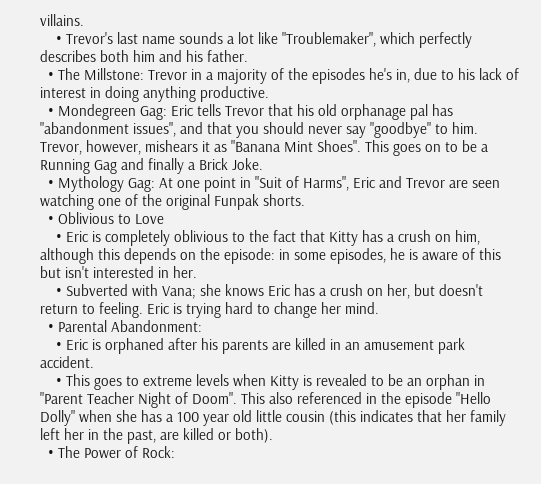villains.
    • Trevor's last name sounds a lot like "Troublemaker", which perfectly describes both him and his father.
  • The Millstone: Trevor in a majority of the episodes he's in, due to his lack of interest in doing anything productive.
  • Mondegreen Gag: Eric tells Trevor that his old orphanage pal has "abandonment issues", and that you should never say "goodbye" to him. Trevor, however, mishears it as "Banana Mint Shoes". This goes on to be a Running Gag and finally a Brick Joke.
  • Mythology Gag: At one point in "Suit of Harms", Eric and Trevor are seen watching one of the original Funpak shorts.
  • Oblivious to Love
    • Eric is completely oblivious to the fact that Kitty has a crush on him, although this depends on the episode: in some episodes, he is aware of this but isn't interested in her.
    • Subverted with Vana; she knows Eric has a crush on her, but doesn't return to feeling. Eric is trying hard to change her mind.
  • Parental Abandonment:
    • Eric is orphaned after his parents are killed in an amusement park accident.
    • This goes to extreme levels when Kitty is revealed to be an orphan in "Parent Teacher Night of Doom". This also referenced in the episode "Hello Dolly" when she has a 100 year old little cousin (this indicates that her family left her in the past, are killed or both).
  • The Power of Rock: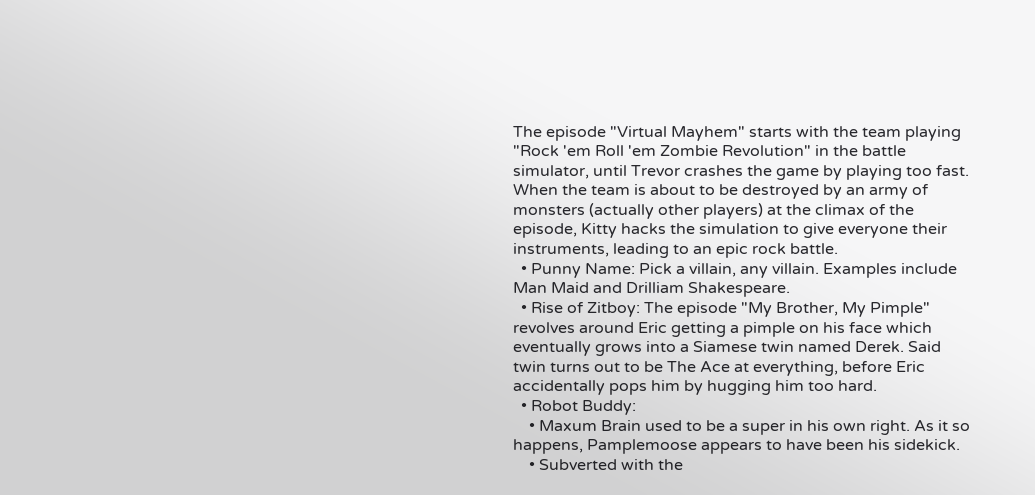The episode "Virtual Mayhem" starts with the team playing "Rock 'em Roll 'em Zombie Revolution" in the battle simulator, until Trevor crashes the game by playing too fast. When the team is about to be destroyed by an army of monsters (actually other players) at the climax of the episode, Kitty hacks the simulation to give everyone their instruments, leading to an epic rock battle.
  • Punny Name: Pick a villain, any villain. Examples include Man Maid and Drilliam Shakespeare.
  • Rise of Zitboy: The episode "My Brother, My Pimple" revolves around Eric getting a pimple on his face which eventually grows into a Siamese twin named Derek. Said twin turns out to be The Ace at everything, before Eric accidentally pops him by hugging him too hard.
  • Robot Buddy:
    • Maxum Brain used to be a super in his own right. As it so happens, Pamplemoose appears to have been his sidekick.
    • Subverted with the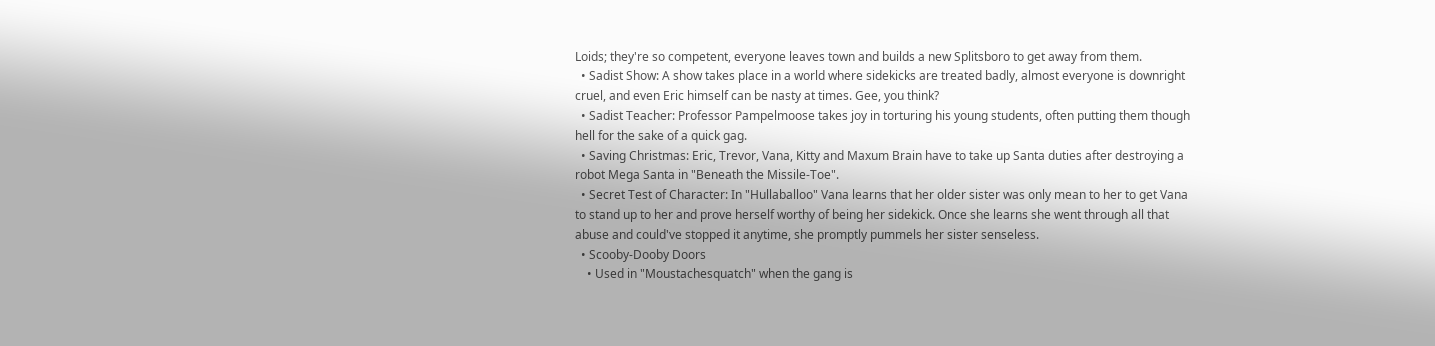Loids; they're so competent, everyone leaves town and builds a new Splitsboro to get away from them.
  • Sadist Show: A show takes place in a world where sidekicks are treated badly, almost everyone is downright cruel, and even Eric himself can be nasty at times. Gee, you think?
  • Sadist Teacher: Professor Pampelmoose takes joy in torturing his young students, often putting them though hell for the sake of a quick gag.
  • Saving Christmas: Eric, Trevor, Vana, Kitty and Maxum Brain have to take up Santa duties after destroying a robot Mega Santa in "Beneath the Missile-Toe".
  • Secret Test of Character: In "Hullaballoo" Vana learns that her older sister was only mean to her to get Vana to stand up to her and prove herself worthy of being her sidekick. Once she learns she went through all that abuse and could've stopped it anytime, she promptly pummels her sister senseless.
  • Scooby-Dooby Doors
    • Used in "Moustachesquatch" when the gang is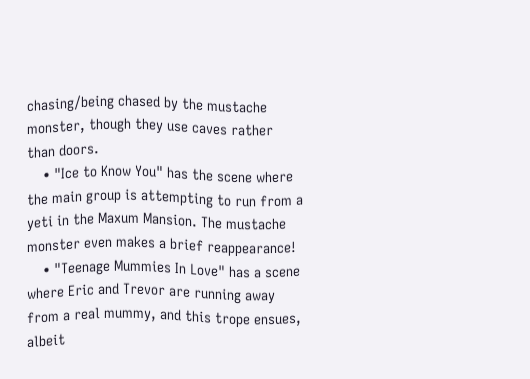chasing/being chased by the mustache monster, though they use caves rather than doors.
    • "Ice to Know You" has the scene where the main group is attempting to run from a yeti in the Maxum Mansion. The mustache monster even makes a brief reappearance!
    • "Teenage Mummies In Love" has a scene where Eric and Trevor are running away from a real mummy, and this trope ensues, albeit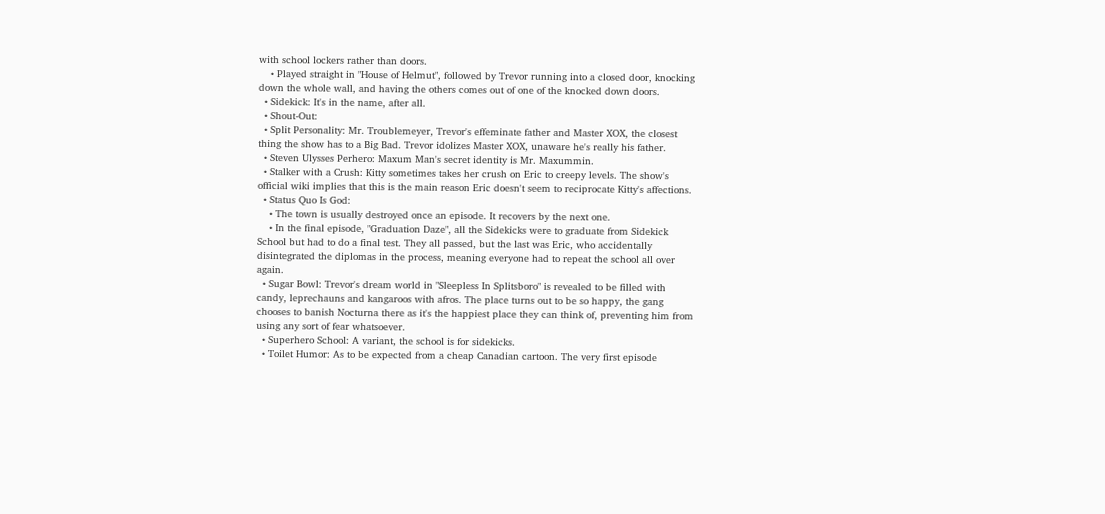with school lockers rather than doors.
    • Played straight in "House of Helmut", followed by Trevor running into a closed door, knocking down the whole wall, and having the others comes out of one of the knocked down doors.
  • Sidekick: It's in the name, after all.
  • Shout-Out:
  • Split Personality: Mr. Troublemeyer, Trevor's effeminate father and Master XOX, the closest thing the show has to a Big Bad. Trevor idolizes Master XOX, unaware he's really his father.
  • Steven Ulysses Perhero: Maxum Man's secret identity is Mr. Maxummin.
  • Stalker with a Crush: Kitty sometimes takes her crush on Eric to creepy levels. The show's official wiki implies that this is the main reason Eric doesn't seem to reciprocate Kitty's affections.
  • Status Quo Is God:
    • The town is usually destroyed once an episode. It recovers by the next one.
    • In the final episode, "Graduation Daze", all the Sidekicks were to graduate from Sidekick School but had to do a final test. They all passed, but the last was Eric, who accidentally disintegrated the diplomas in the process, meaning everyone had to repeat the school all over again.
  • Sugar Bowl: Trevor's dream world in "Sleepless In Splitsboro" is revealed to be filled with candy, leprechauns and kangaroos with afros. The place turns out to be so happy, the gang chooses to banish Nocturna there as it's the happiest place they can think of, preventing him from using any sort of fear whatsoever.
  • Superhero School: A variant, the school is for sidekicks.
  • Toilet Humor: As to be expected from a cheap Canadian cartoon. The very first episode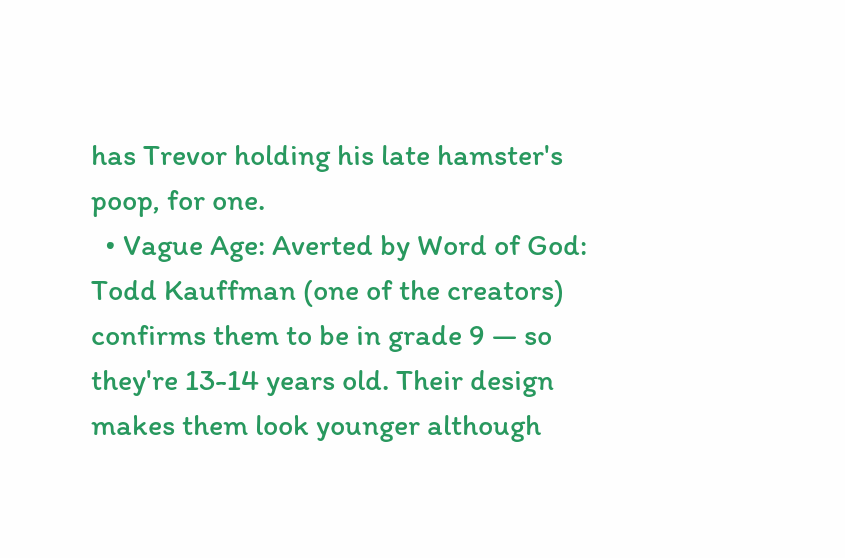has Trevor holding his late hamster's poop, for one.
  • Vague Age: Averted by Word of God: Todd Kauffman (one of the creators) confirms them to be in grade 9 — so they're 13-14 years old. Their design makes them look younger although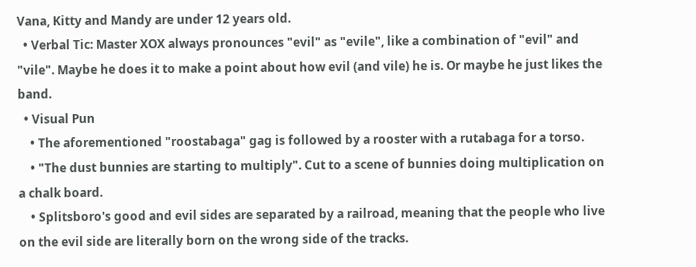Vana, Kitty and Mandy are under 12 years old.
  • Verbal Tic: Master XOX always pronounces "evil" as "evile", like a combination of "evil" and "vile". Maybe he does it to make a point about how evil (and vile) he is. Or maybe he just likes the band.
  • Visual Pun
    • The aforementioned "roostabaga" gag is followed by a rooster with a rutabaga for a torso.
    • "The dust bunnies are starting to multiply". Cut to a scene of bunnies doing multiplication on a chalk board.
    • Splitsboro's good and evil sides are separated by a railroad, meaning that the people who live on the evil side are literally born on the wrong side of the tracks.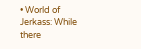• World of Jerkass: While there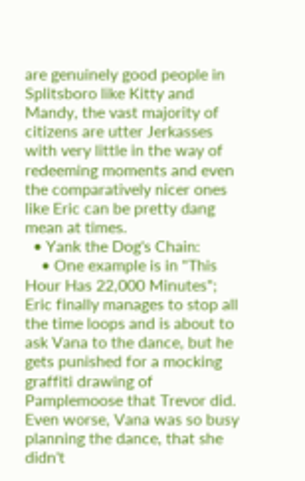are genuinely good people in Splitsboro like Kitty and Mandy, the vast majority of citizens are utter Jerkasses with very little in the way of redeeming moments and even the comparatively nicer ones like Eric can be pretty dang mean at times.
  • Yank the Dog's Chain:
    • One example is in "This Hour Has 22,000 Minutes"; Eric finally manages to stop all the time loops and is about to ask Vana to the dance, but he gets punished for a mocking graffiti drawing of Pamplemoose that Trevor did. Even worse, Vana was so busy planning the dance, that she didn't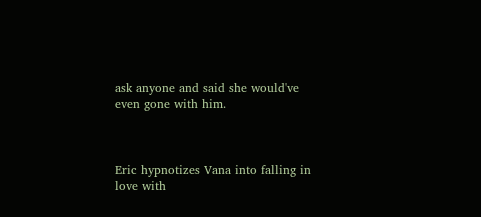ask anyone and said she would've even gone with him.



Eric hypnotizes Vana into falling in love with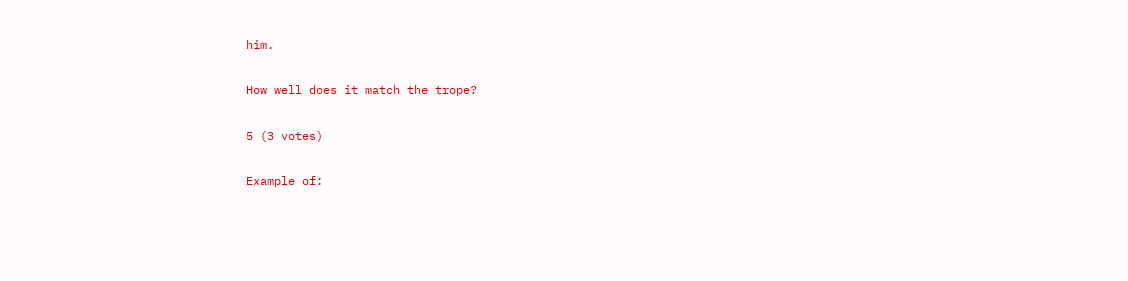him.

How well does it match the trope?

5 (3 votes)

Example of: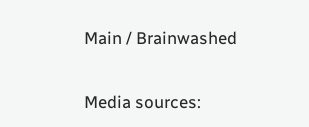Main / Brainwashed

Media sources: